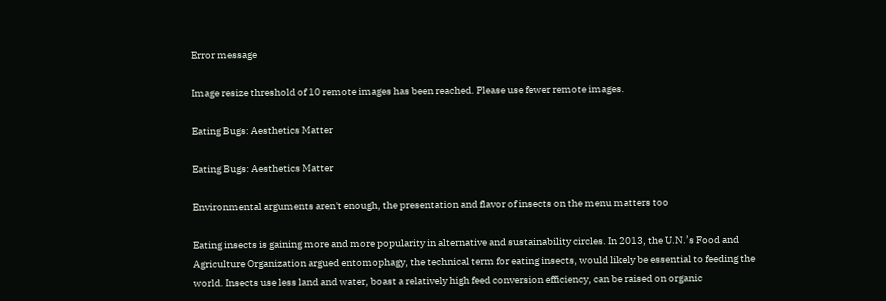Error message

Image resize threshold of 10 remote images has been reached. Please use fewer remote images.

Eating Bugs: Aesthetics Matter

Eating Bugs: Aesthetics Matter

Environmental arguments aren't enough, the presentation and flavor of insects on the menu matters too

Eating insects is gaining more and more popularity in alternative and sustainability circles. In 2013, the U.N.’s Food and Agriculture Organization argued entomophagy, the technical term for eating insects, would likely be essential to feeding the world. Insects use less land and water, boast a relatively high feed conversion efficiency, can be raised on organic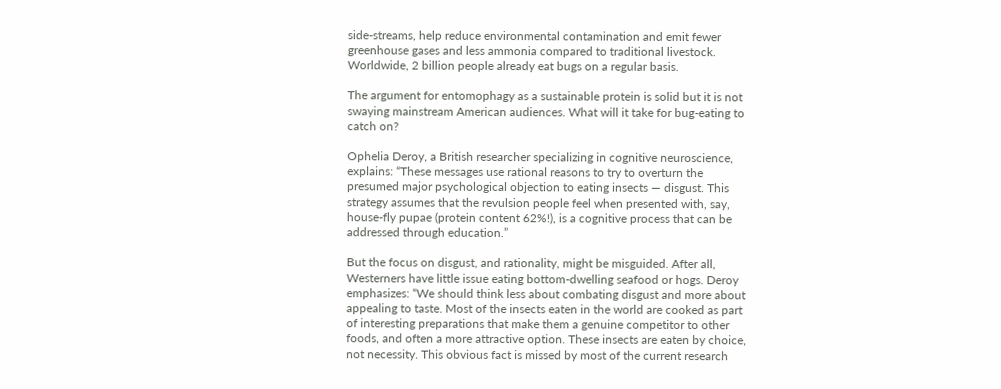side-streams, help reduce environmental contamination and emit fewer greenhouse gases and less ammonia compared to traditional livestock. Worldwide, 2 billion people already eat bugs on a regular basis.

The argument for entomophagy as a sustainable protein is solid but it is not swaying mainstream American audiences. What will it take for bug-eating to catch on?

Ophelia Deroy, a British researcher specializing in cognitive neuroscience, explains: “These messages use rational reasons to try to overturn the presumed major psychological objection to eating insects — disgust. This strategy assumes that the revulsion people feel when presented with, say, house-fly pupae (protein content 62%!), is a cognitive process that can be addressed through education.”

But the focus on disgust, and rationality, might be misguided. After all, Westerners have little issue eating bottom-dwelling seafood or hogs. Deroy emphasizes: “We should think less about combating disgust and more about appealing to taste. Most of the insects eaten in the world are cooked as part of interesting preparations that make them a genuine competitor to other foods, and often a more attractive option. These insects are eaten by choice, not necessity. This obvious fact is missed by most of the current research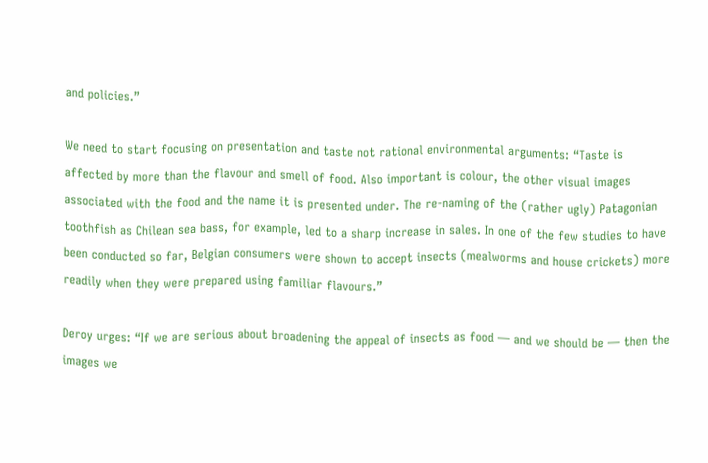and policies.”

We need to start focusing on presentation and taste not rational environmental arguments: “Taste is affected by more than the flavour and smell of food. Also important is colour, the other visual images associated with the food and the name it is presented under. The re-naming of the (rather ugly) Patagonian toothfish as Chilean sea bass, for example, led to a sharp increase in sales. In one of the few studies to have been conducted so far, Belgian consumers were shown to accept insects (mealworms and house crickets) more readily when they were prepared using familiar flavours.”

Deroy urges: “If we are serious about broadening the appeal of insects as food — and we should be — then the images we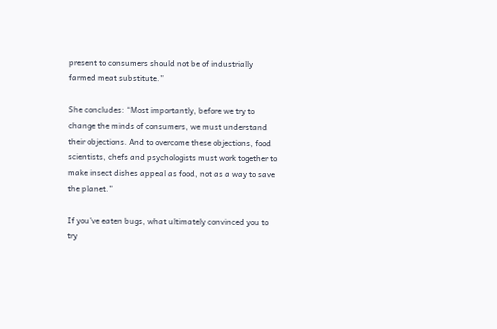present to consumers should not be of industrially farmed meat substitute.”

She concludes: “Most importantly, before we try to change the minds of consumers, we must understand their objections. And to overcome these objections, food scientists, chefs and psychologists must work together to make insect dishes appeal as food, not as a way to save the planet.”

If you’ve eaten bugs, what ultimately convinced you to try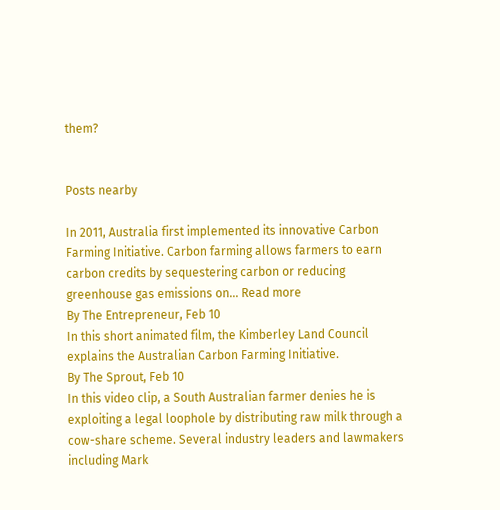them?


Posts nearby

In 2011, Australia first implemented its innovative Carbon Farming Initiative. Carbon farming allows farmers to earn carbon credits by sequestering carbon or reducing greenhouse gas emissions on... Read more
By The Entrepreneur, Feb 10
In this short animated film, the Kimberley Land Council explains the Australian Carbon Farming Initiative.
By The Sprout, Feb 10
In this video clip, a South Australian farmer denies he is exploiting a legal loophole by distributing raw milk through a cow-share scheme. Several industry leaders and lawmakers including Mark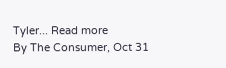Tyler... Read more
By The Consumer, Oct 31